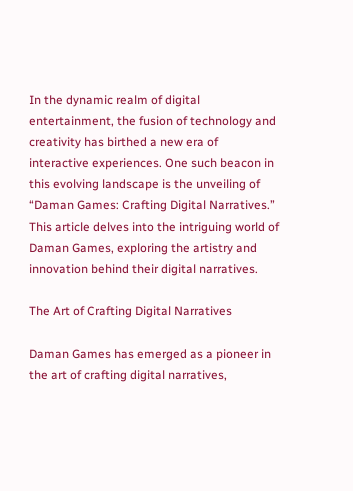In the dynamic realm of digital entertainment, the fusion of technology and creativity has birthed a new era of interactive experiences. One such beacon in this evolving landscape is the unveiling of “Daman Games: Crafting Digital Narratives.” This article delves into the intriguing world of Daman Games, exploring the artistry and innovation behind their digital narratives.

The Art of Crafting Digital Narratives

Daman Games has emerged as a pioneer in the art of crafting digital narratives,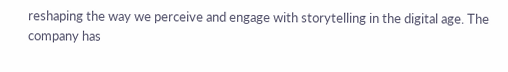reshaping the way we perceive and engage with storytelling in the digital age. The company has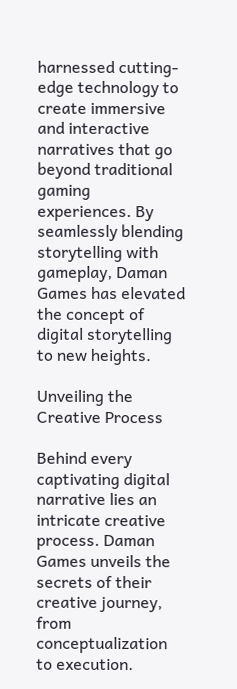harnessed cutting-edge technology to create immersive and interactive narratives that go beyond traditional gaming experiences. By seamlessly blending storytelling with gameplay, Daman Games has elevated the concept of digital storytelling to new heights.

Unveiling the Creative Process

Behind every captivating digital narrative lies an intricate creative process. Daman Games unveils the secrets of their creative journey, from conceptualization to execution.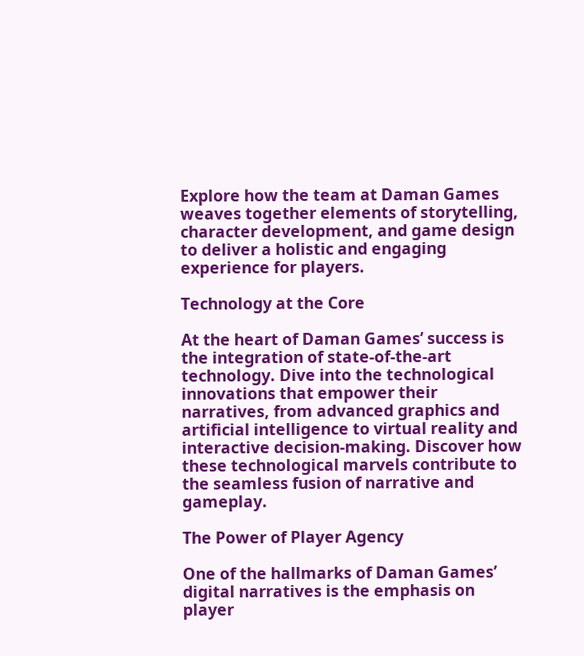Explore how the team at Daman Games weaves together elements of storytelling, character development, and game design to deliver a holistic and engaging experience for players.

Technology at the Core

At the heart of Daman Games’ success is the integration of state-of-the-art technology. Dive into the technological innovations that empower their narratives, from advanced graphics and artificial intelligence to virtual reality and interactive decision-making. Discover how these technological marvels contribute to the seamless fusion of narrative and gameplay.

The Power of Player Agency

One of the hallmarks of Daman Games’ digital narratives is the emphasis on player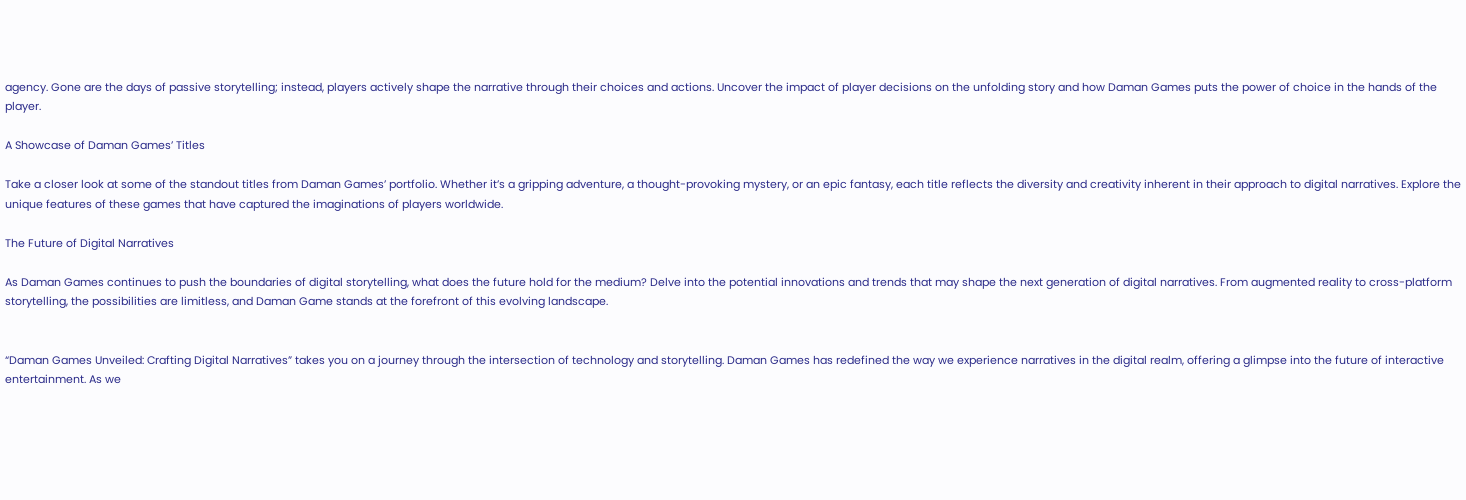agency. Gone are the days of passive storytelling; instead, players actively shape the narrative through their choices and actions. Uncover the impact of player decisions on the unfolding story and how Daman Games puts the power of choice in the hands of the player.

A Showcase of Daman Games’ Titles

Take a closer look at some of the standout titles from Daman Games’ portfolio. Whether it’s a gripping adventure, a thought-provoking mystery, or an epic fantasy, each title reflects the diversity and creativity inherent in their approach to digital narratives. Explore the unique features of these games that have captured the imaginations of players worldwide.

The Future of Digital Narratives

As Daman Games continues to push the boundaries of digital storytelling, what does the future hold for the medium? Delve into the potential innovations and trends that may shape the next generation of digital narratives. From augmented reality to cross-platform storytelling, the possibilities are limitless, and Daman Game stands at the forefront of this evolving landscape.


“Daman Games Unveiled: Crafting Digital Narratives” takes you on a journey through the intersection of technology and storytelling. Daman Games has redefined the way we experience narratives in the digital realm, offering a glimpse into the future of interactive entertainment. As we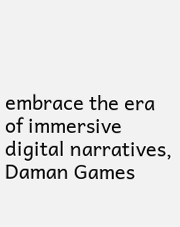embrace the era of immersive digital narratives, Daman Games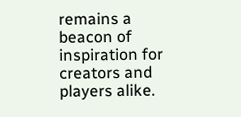remains a beacon of inspiration for creators and players alike.